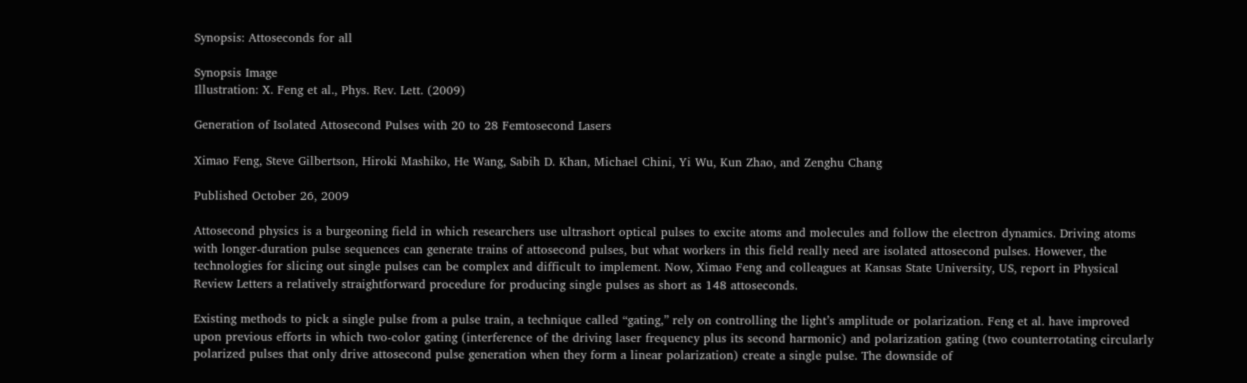Synopsis: Attoseconds for all

Synopsis Image
Illustration: X. Feng et al., Phys. Rev. Lett. (2009)

Generation of Isolated Attosecond Pulses with 20 to 28 Femtosecond Lasers

Ximao Feng, Steve Gilbertson, Hiroki Mashiko, He Wang, Sabih D. Khan, Michael Chini, Yi Wu, Kun Zhao, and Zenghu Chang

Published October 26, 2009

Attosecond physics is a burgeoning field in which researchers use ultrashort optical pulses to excite atoms and molecules and follow the electron dynamics. Driving atoms with longer-duration pulse sequences can generate trains of attosecond pulses, but what workers in this field really need are isolated attosecond pulses. However, the technologies for slicing out single pulses can be complex and difficult to implement. Now, Ximao Feng and colleagues at Kansas State University, US, report in Physical Review Letters a relatively straightforward procedure for producing single pulses as short as 148 attoseconds.

Existing methods to pick a single pulse from a pulse train, a technique called “gating,” rely on controlling the light’s amplitude or polarization. Feng et al. have improved upon previous efforts in which two-color gating (interference of the driving laser frequency plus its second harmonic) and polarization gating (two counterrotating circularly polarized pulses that only drive attosecond pulse generation when they form a linear polarization) create a single pulse. The downside of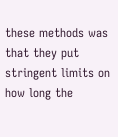these methods was that they put stringent limits on how long the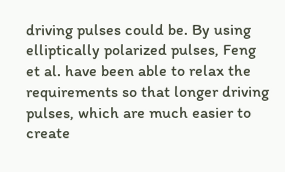driving pulses could be. By using elliptically polarized pulses, Feng et al. have been able to relax the requirements so that longer driving pulses, which are much easier to create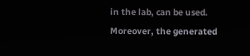in the lab, can be used. Moreover, the generated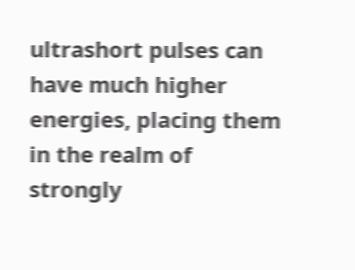ultrashort pulses can have much higher energies, placing them in the realm of strongly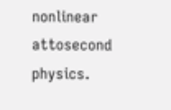nonlinear attosecond physics.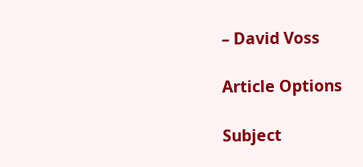– David Voss

Article Options

Subject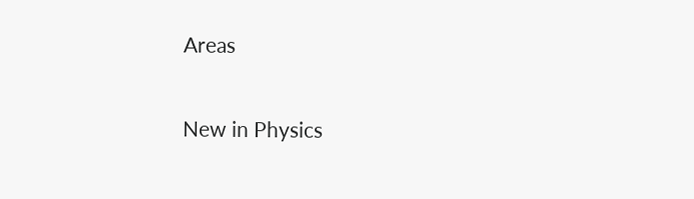Areas

New in Physics